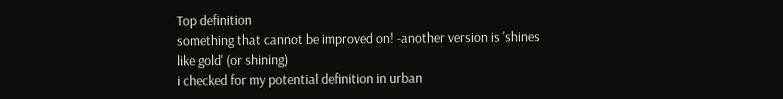Top definition
something that cannot be improved on! -another version is 'shines like gold' (or shining)
i checked for my potential definition in urban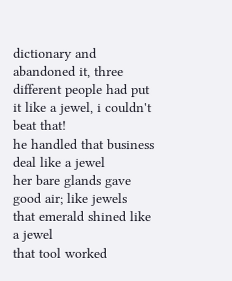dictionary and abandoned it, three different people had put it like a jewel, i couldn't beat that!
he handled that business deal like a jewel
her bare glands gave good air; like jewels
that emerald shined like a jewel
that tool worked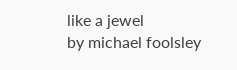like a jewel
by michael foolsley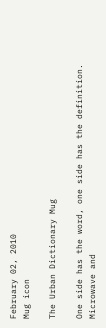February 02, 2010
Mug icon

The Urban Dictionary Mug

One side has the word, one side has the definition. Microwave and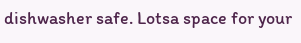dishwasher safe. Lotsa space for your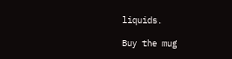liquids.

Buy the mug